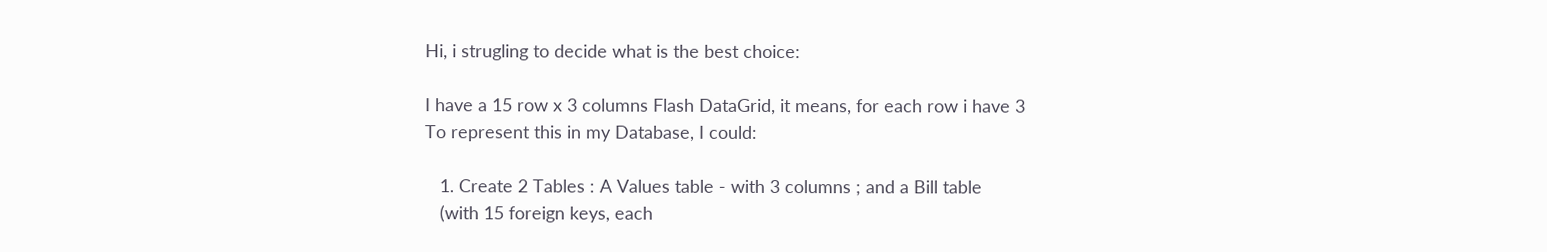Hi, i strugling to decide what is the best choice:

I have a 15 row x 3 columns Flash DataGrid, it means, for each row i have 3
To represent this in my Database, I could:

   1. Create 2 Tables : A Values table - with 3 columns ; and a Bill table
   (with 15 foreign keys, each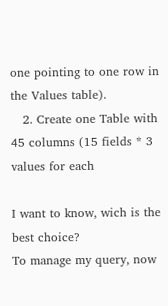one pointing to one row in the Values table).
   2. Create one Table with 45 columns (15 fields * 3 values for each

I want to know, wich is the best choice?
To manage my query, now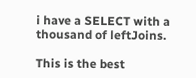i have a SELECT with a thousand of leftJoins.

This is the best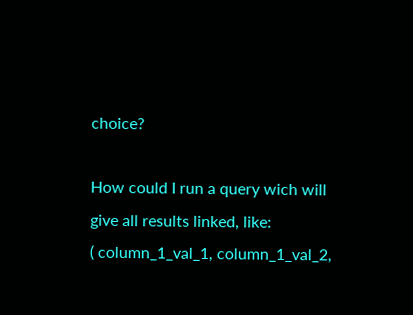choice?

How could I run a query wich will give all results linked, like:
( column_1_val_1, column_1_val_2,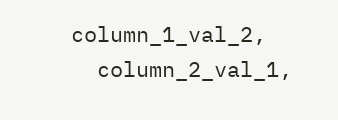column_1_val_2,
  column_2_val_1,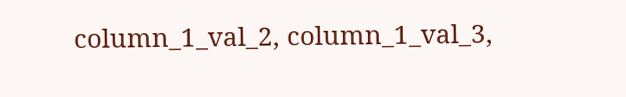column_1_val_2, column_1_val_3,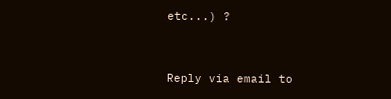etc...) ?


Reply via email to